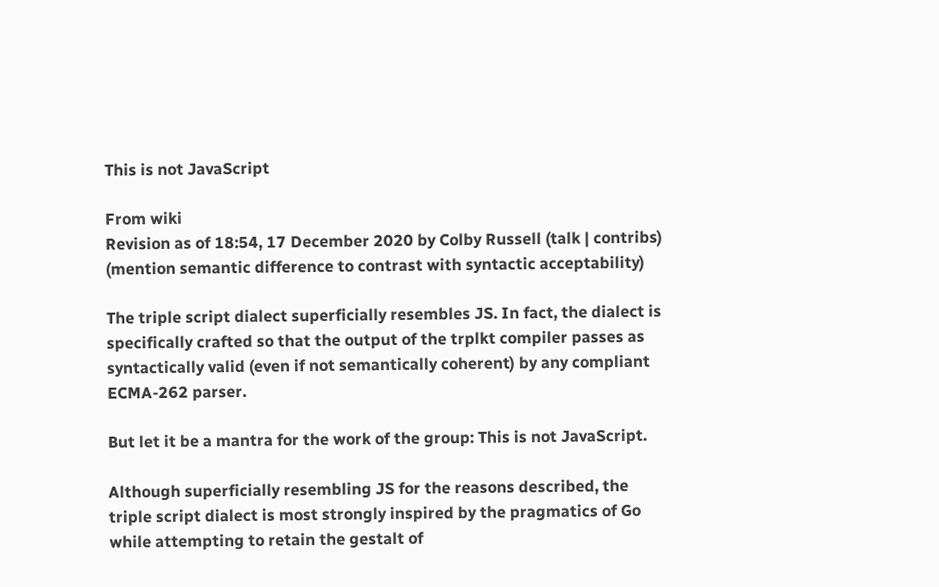This is not JavaScript

From wiki
Revision as of 18:54, 17 December 2020 by Colby Russell (talk | contribs) (mention semantic difference to contrast with syntactic acceptability)

The triple script dialect superficially resembles JS. In fact, the dialect is specifically crafted so that the output of the trplkt compiler passes as syntactically valid (even if not semantically coherent) by any compliant ECMA-262 parser.

But let it be a mantra for the work of the group: This is not JavaScript.

Although superficially resembling JS for the reasons described, the triple script dialect is most strongly inspired by the pragmatics of Go while attempting to retain the gestalt of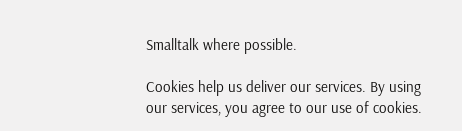Smalltalk where possible.

Cookies help us deliver our services. By using our services, you agree to our use of cookies.